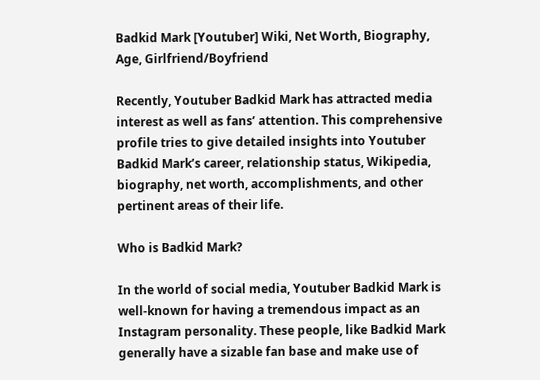Badkid Mark [Youtuber] Wiki, Net Worth, Biography, Age, Girlfriend/Boyfriend

Recently, Youtuber Badkid Mark has attracted media interest as well as fans’ attention. This comprehensive profile tries to give detailed insights into Youtuber Badkid Mark’s career, relationship status, Wikipedia, biography, net worth, accomplishments, and other pertinent areas of their life.

Who is Badkid Mark?

In the world of social media, Youtuber Badkid Mark is well-known for having a tremendous impact as an Instagram personality. These people, like Badkid Mark generally have a sizable fan base and make use of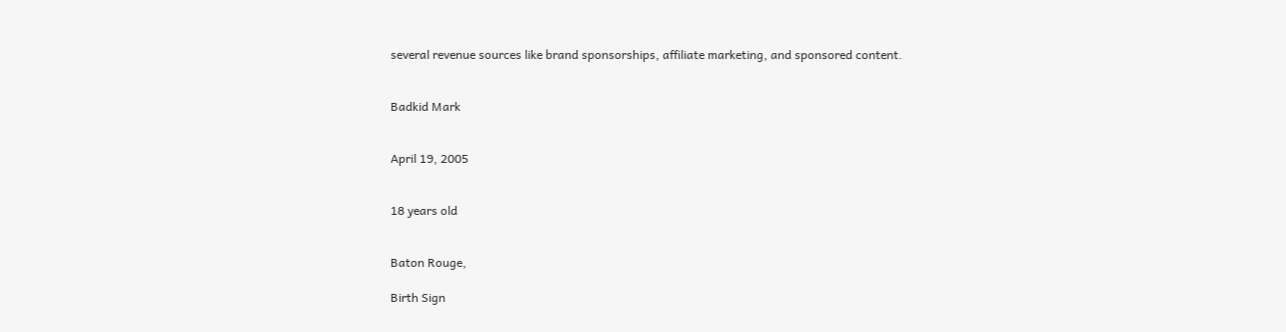several revenue sources like brand sponsorships, affiliate marketing, and sponsored content.


Badkid Mark


April 19, 2005


18 years old


Baton Rouge,

Birth Sign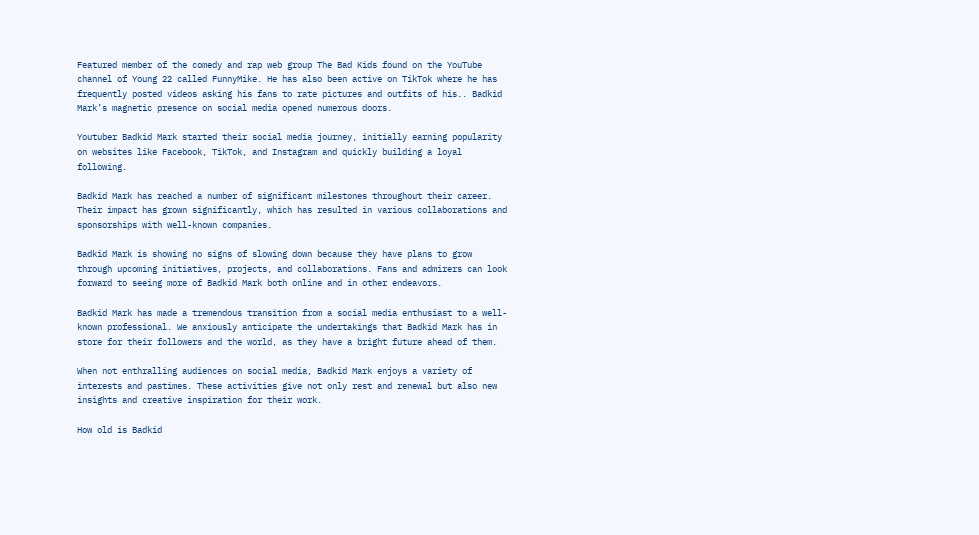Featured member of the comedy and rap web group The Bad Kids found on the YouTube channel of Young 22 called FunnyMike. He has also been active on TikTok where he has frequently posted videos asking his fans to rate pictures and outfits of his.. Badkid Mark’s magnetic presence on social media opened numerous doors.

Youtuber Badkid Mark started their social media journey, initially earning popularity on websites like Facebook, TikTok, and Instagram and quickly building a loyal following.

Badkid Mark has reached a number of significant milestones throughout their career. Their impact has grown significantly, which has resulted in various collaborations and sponsorships with well-known companies.

Badkid Mark is showing no signs of slowing down because they have plans to grow through upcoming initiatives, projects, and collaborations. Fans and admirers can look forward to seeing more of Badkid Mark both online and in other endeavors.

Badkid Mark has made a tremendous transition from a social media enthusiast to a well-known professional. We anxiously anticipate the undertakings that Badkid Mark has in store for their followers and the world, as they have a bright future ahead of them.

When not enthralling audiences on social media, Badkid Mark enjoys a variety of interests and pastimes. These activities give not only rest and renewal but also new insights and creative inspiration for their work.

How old is Badkid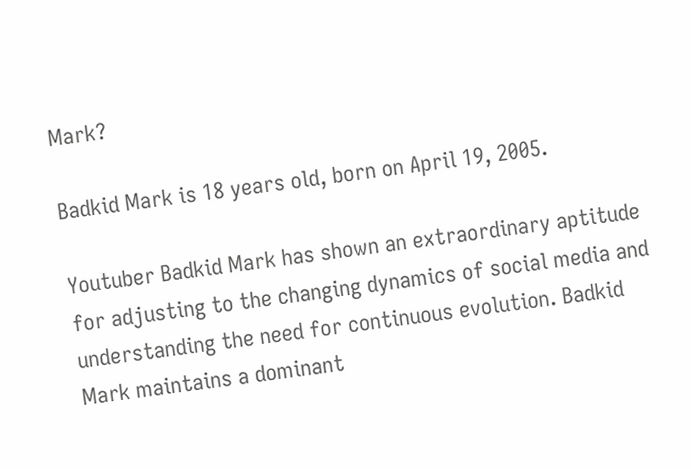Mark?

Badkid Mark is 18 years old, born on April 19, 2005.

Youtuber Badkid Mark has shown an extraordinary aptitude for adjusting to the changing dynamics of social media and understanding the need for continuous evolution. Badkid Mark maintains a dominant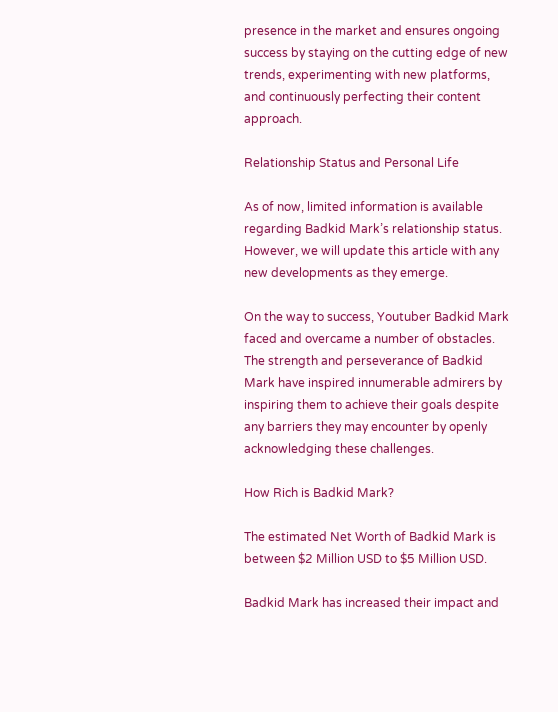presence in the market and ensures ongoing success by staying on the cutting edge of new trends, experimenting with new platforms, and continuously perfecting their content approach.

Relationship Status and Personal Life

As of now, limited information is available regarding Badkid Mark’s relationship status. However, we will update this article with any new developments as they emerge.

On the way to success, Youtuber Badkid Mark faced and overcame a number of obstacles. The strength and perseverance of Badkid Mark have inspired innumerable admirers by inspiring them to achieve their goals despite any barriers they may encounter by openly acknowledging these challenges.

How Rich is Badkid Mark?

The estimated Net Worth of Badkid Mark is between $2 Million USD to $5 Million USD.

Badkid Mark has increased their impact and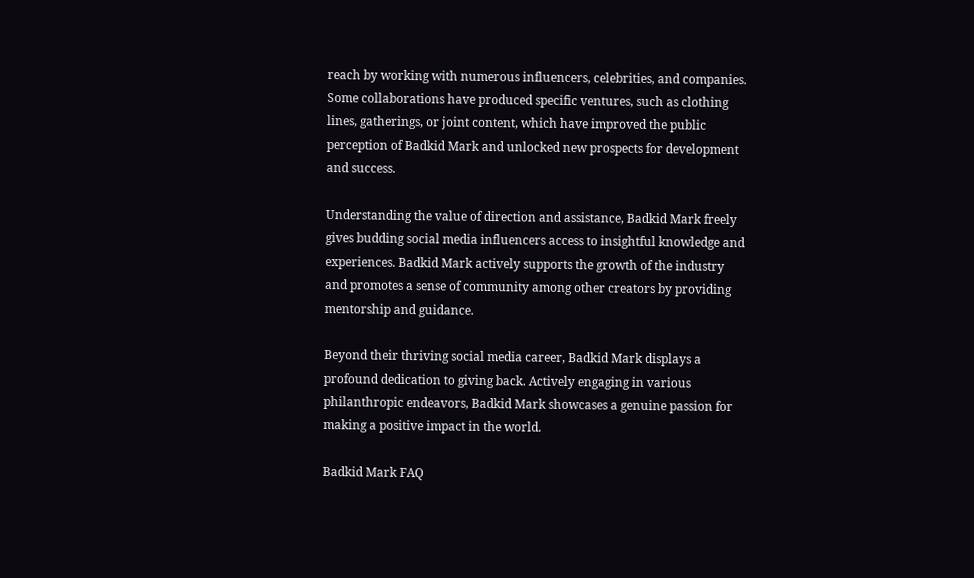reach by working with numerous influencers, celebrities, and companies. Some collaborations have produced specific ventures, such as clothing lines, gatherings, or joint content, which have improved the public perception of Badkid Mark and unlocked new prospects for development and success.

Understanding the value of direction and assistance, Badkid Mark freely gives budding social media influencers access to insightful knowledge and experiences. Badkid Mark actively supports the growth of the industry and promotes a sense of community among other creators by providing mentorship and guidance.

Beyond their thriving social media career, Badkid Mark displays a profound dedication to giving back. Actively engaging in various philanthropic endeavors, Badkid Mark showcases a genuine passion for making a positive impact in the world.

Badkid Mark FAQ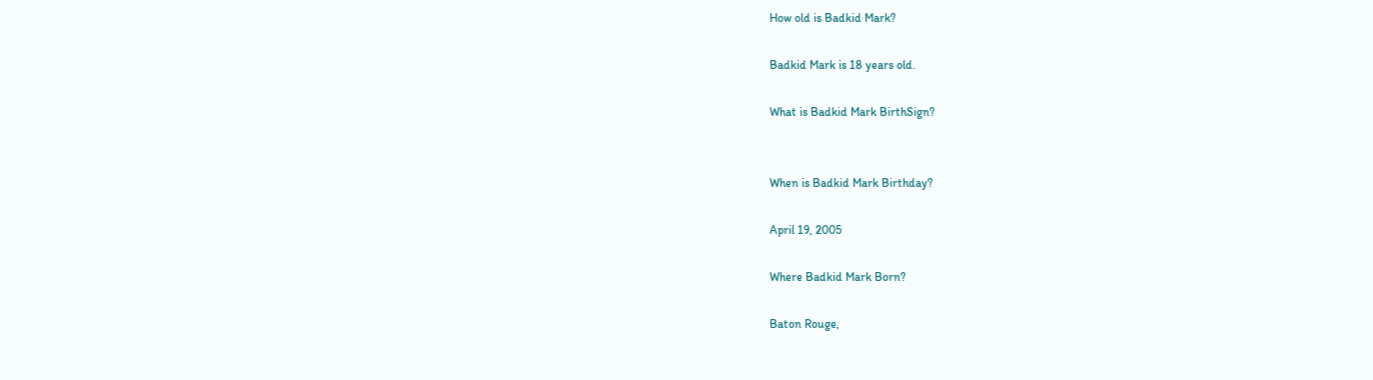How old is Badkid Mark?

Badkid Mark is 18 years old.

What is Badkid Mark BirthSign?


When is Badkid Mark Birthday?

April 19, 2005

Where Badkid Mark Born?

Baton Rouge,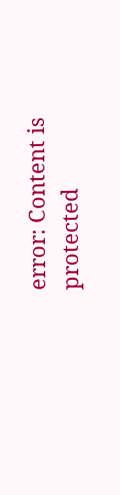error: Content is protected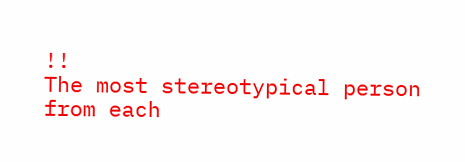!!
The most stereotypical person from each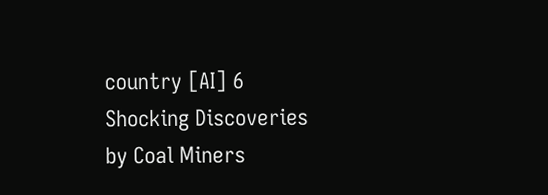country [AI] 6 Shocking Discoveries by Coal Miners